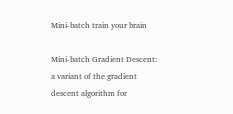Mini-batch train your brain

Mini-batch Gradient Descent: a variant of the gradient descent algorithm for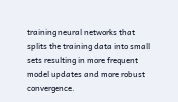training neural networks that splits the training data into small sets resulting in more frequent model updates and more robust convergence.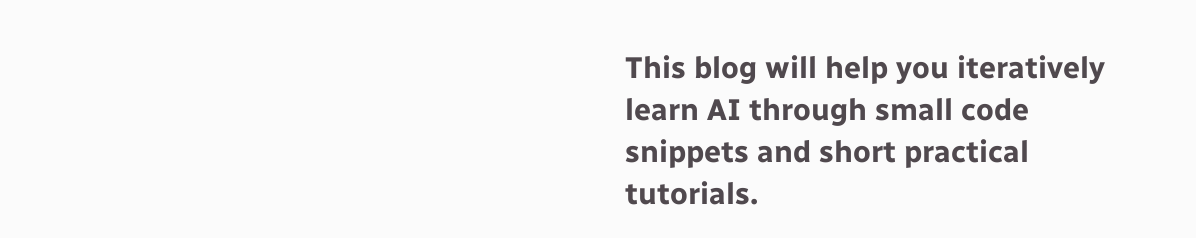This blog will help you iteratively learn AI through small code snippets and short practical tutorials.